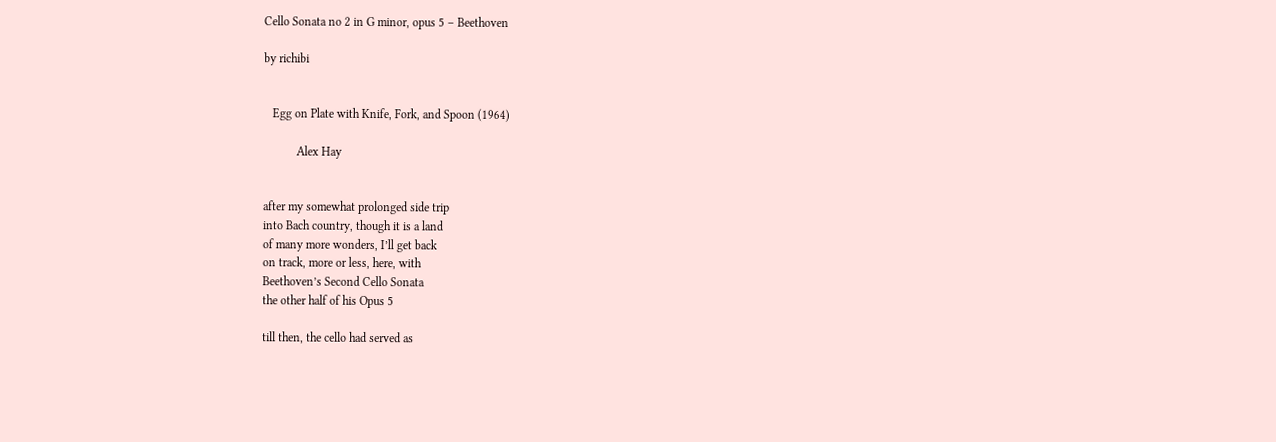Cello Sonata no 2 in G minor, opus 5 – Beethoven

by richibi


   Egg on Plate with Knife, Fork, and Spoon (1964)

           Alex Hay


after my somewhat prolonged side trip
into Bach country, though it is a land
of many more wonders, I’ll get back
on track, more or less, here, with
Beethoven’s Second Cello Sonata
the other half of his Opus 5

till then, the cello had served as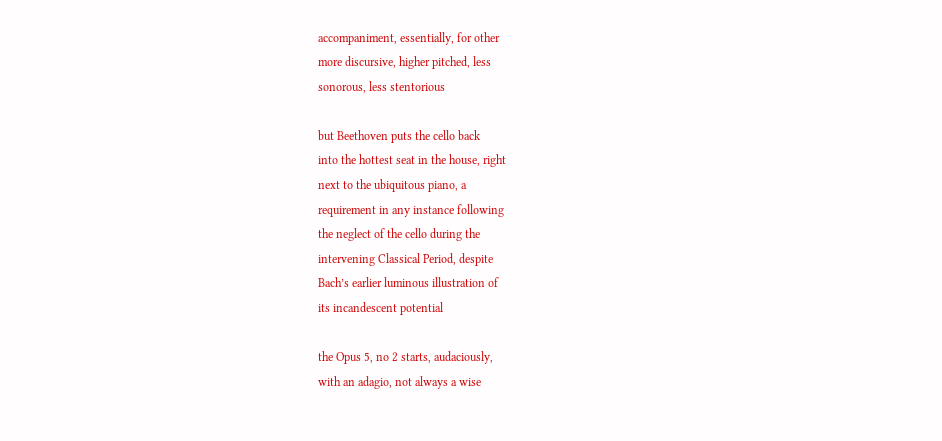accompaniment, essentially, for other
more discursive, higher pitched, less
sonorous, less stentorious

but Beethoven puts the cello back
into the hottest seat in the house, right
next to the ubiquitous piano, a
requirement in any instance following
the neglect of the cello during the
intervening Classical Period, despite
Bach’s earlier luminous illustration of
its incandescent potential

the Opus 5, no 2 starts, audaciously,
with an adagio, not always a wise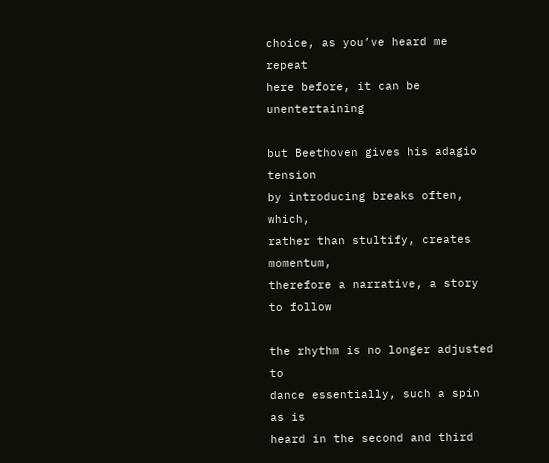choice, as you’ve heard me repeat
here before, it can be unentertaining

but Beethoven gives his adagio tension
by introducing breaks often, which,
rather than stultify, creates momentum,
therefore a narrative, a story to follow

the rhythm is no longer adjusted to
dance essentially, such a spin as is
heard in the second and third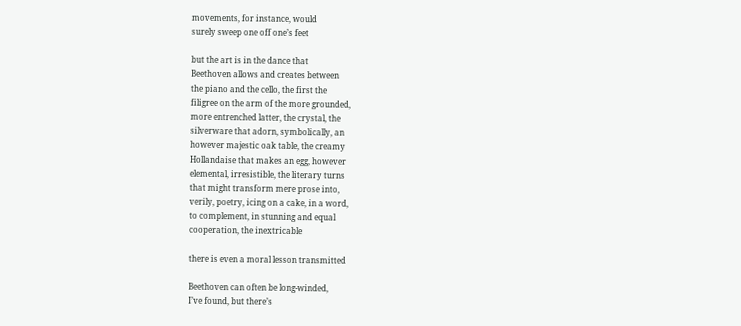movements, for instance, would
surely sweep one off one’s feet

but the art is in the dance that
Beethoven allows and creates between
the piano and the cello, the first the
filigree on the arm of the more grounded,
more entrenched latter, the crystal, the
silverware that adorn, symbolically, an
however majestic oak table, the creamy
Hollandaise that makes an egg, however
elemental, irresistible, the literary turns
that might transform mere prose into,
verily, poetry, icing on a cake, in a word,
to complement, in stunning and equal
cooperation, the inextricable

there is even a moral lesson transmitted

Beethoven can often be long-winded,
I’ve found, but there’s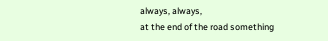always, always,
at the end of the road something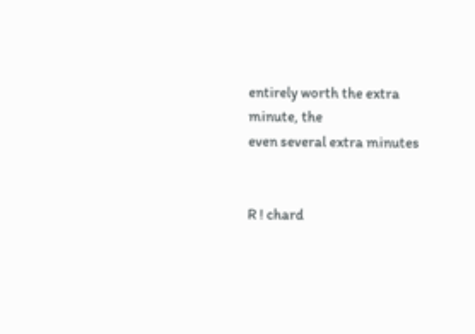entirely worth the extra minute, the
even several extra minutes


R ! chard